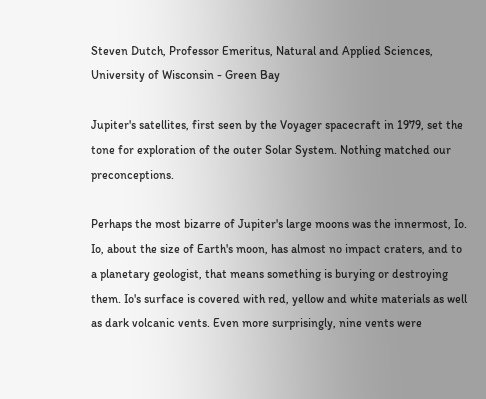Steven Dutch, Professor Emeritus, Natural and Applied Sciences, University of Wisconsin - Green Bay

Jupiter's satellites, first seen by the Voyager spacecraft in 1979, set the tone for exploration of the outer Solar System. Nothing matched our preconceptions.

Perhaps the most bizarre of Jupiter's large moons was the innermost, Io. Io, about the size of Earth's moon, has almost no impact craters, and to a planetary geologist, that means something is burying or destroying them. Io's surface is covered with red, yellow and white materials as well as dark volcanic vents. Even more surprisingly, nine vents were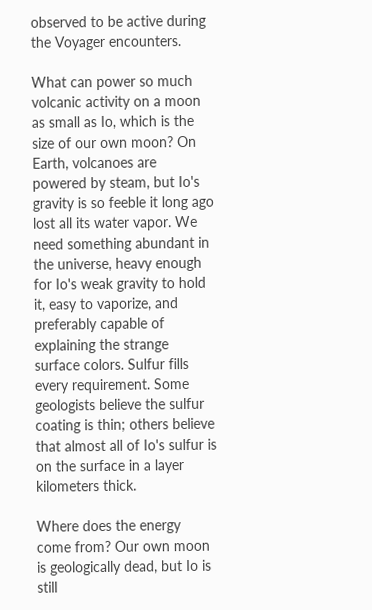observed to be active during the Voyager encounters.

What can power so much volcanic activity on a moon as small as Io, which is the size of our own moon? On Earth, volcanoes are powered by steam, but Io's gravity is so feeble it long ago lost all its water vapor. We need something abundant in the universe, heavy enough for Io's weak gravity to hold it, easy to vaporize, and preferably capable of explaining the strange surface colors. Sulfur fills every requirement. Some geologists believe the sulfur coating is thin; others believe that almost all of Io's sulfur is on the surface in a layer kilometers thick.

Where does the energy come from? Our own moon is geologically dead, but Io is still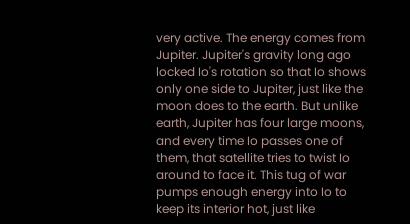very active. The energy comes from Jupiter. Jupiter's gravity long ago locked Io's rotation so that Io shows only one side to Jupiter, just like the moon does to the earth. But unlike earth, Jupiter has four large moons, and every time Io passes one of them, that satellite tries to twist Io around to face it. This tug of war pumps enough energy into Io to keep its interior hot, just like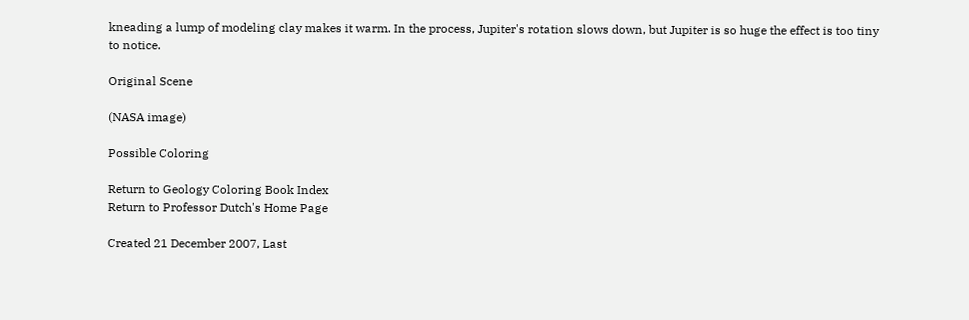kneading a lump of modeling clay makes it warm. In the process, Jupiter's rotation slows down, but Jupiter is so huge the effect is too tiny to notice.

Original Scene

(NASA image)

Possible Coloring

Return to Geology Coloring Book Index
Return to Professor Dutch's Home Page

Created 21 December 2007, Last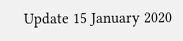Update 15 January 2020